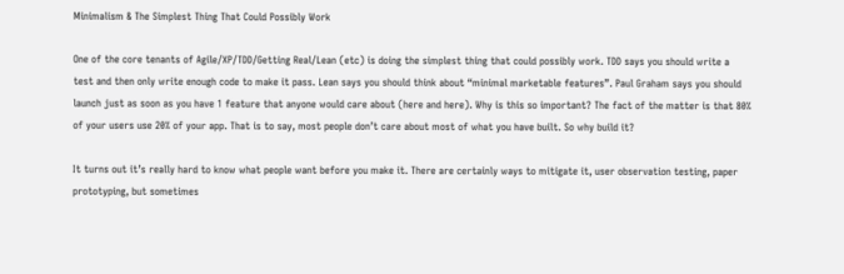Minimalism & The Simplest Thing That Could Possibly Work

One of the core tenants of Agile/XP/TDD/Getting Real/Lean (etc) is doing the simplest thing that could possibly work. TDD says you should write a test and then only write enough code to make it pass. Lean says you should think about “minimal marketable features”. Paul Graham says you should launch just as soon as you have 1 feature that anyone would care about (here and here). Why is this so important? The fact of the matter is that 80% of your users use 20% of your app. That is to say, most people don’t care about most of what you have built. So why build it?

It turns out it’s really hard to know what people want before you make it. There are certainly ways to mitigate it, user observation testing, paper prototyping, but sometimes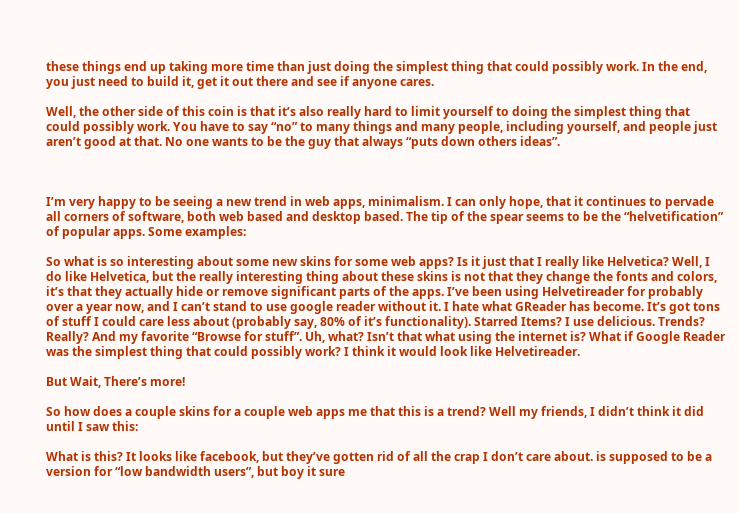these things end up taking more time than just doing the simplest thing that could possibly work. In the end, you just need to build it, get it out there and see if anyone cares.

Well, the other side of this coin is that it’s also really hard to limit yourself to doing the simplest thing that could possibly work. You have to say “no” to many things and many people, including yourself, and people just aren’t good at that. No one wants to be the guy that always “puts down others ideas”.



I’m very happy to be seeing a new trend in web apps, minimalism. I can only hope, that it continues to pervade all corners of software, both web based and desktop based. The tip of the spear seems to be the “helvetification” of popular apps. Some examples:

So what is so interesting about some new skins for some web apps? Is it just that I really like Helvetica? Well, I do like Helvetica, but the really interesting thing about these skins is not that they change the fonts and colors, it’s that they actually hide or remove significant parts of the apps. I’ve been using Helvetireader for probably over a year now, and I can’t stand to use google reader without it. I hate what GReader has become. It’s got tons of stuff I could care less about (probably say, 80% of it’s functionality). Starred Items? I use delicious. Trends? Really? And my favorite “Browse for stuff”. Uh, what? Isn’t that what using the internet is? What if Google Reader was the simplest thing that could possibly work? I think it would look like Helvetireader.

But Wait, There’s more!

So how does a couple skins for a couple web apps me that this is a trend? Well my friends, I didn’t think it did until I saw this:

What is this? It looks like facebook, but they’ve gotten rid of all the crap I don’t care about. is supposed to be a version for “low bandwidth users”, but boy it sure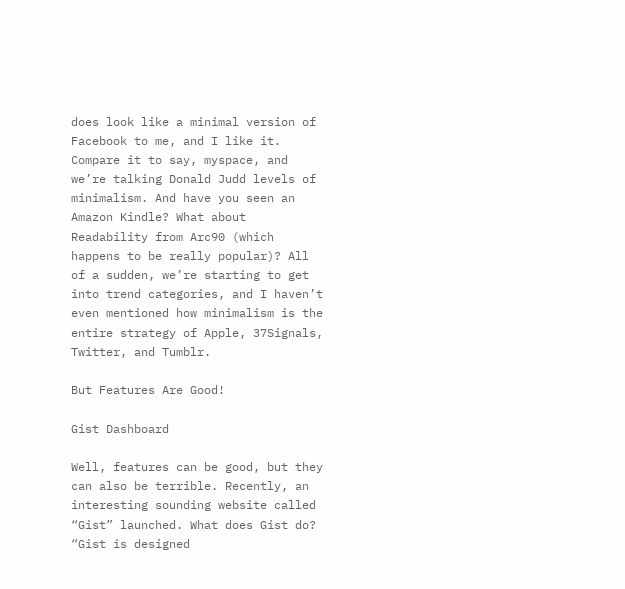does look like a minimal version of Facebook to me, and I like it. Compare it to say, myspace, and we’re talking Donald Judd levels of minimalism. And have you seen an Amazon Kindle? What about Readability from Arc90 (which happens to be really popular)? All of a sudden, we’re starting to get into trend categories, and I haven’t even mentioned how minimalism is the entire strategy of Apple, 37Signals, Twitter, and Tumblr.

But Features Are Good!

Gist Dashboard

Well, features can be good, but they can also be terrible. Recently, an interesting sounding website called “Gist” launched. What does Gist do? “Gist is designed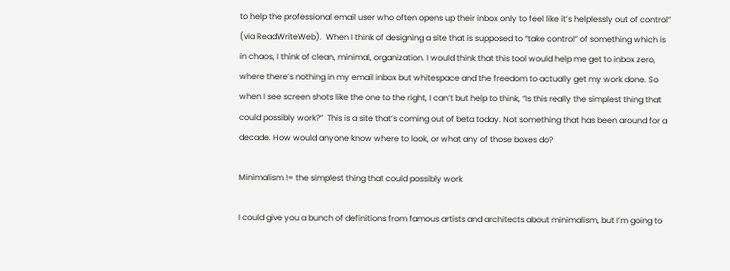to help the professional email user who often opens up their inbox only to feel like it’s helplessly out of control” (via ReadWriteWeb).  When I think of designing a site that is supposed to “take control” of something which is in chaos, I think of clean, minimal, organization. I would think that this tool would help me get to inbox zero, where there’s nothing in my email inbox but whitespace and the freedom to actually get my work done. So when I see screen shots like the one to the right, I can’t but help to think, “Is this really the simplest thing that could possibly work?”  This is a site that’s coming out of beta today. Not something that has been around for a decade. How would anyone know where to look, or what any of those boxes do?

Minimalism != the simplest thing that could possibly work

I could give you a bunch of definitions from famous artists and architects about minimalism, but I’m going to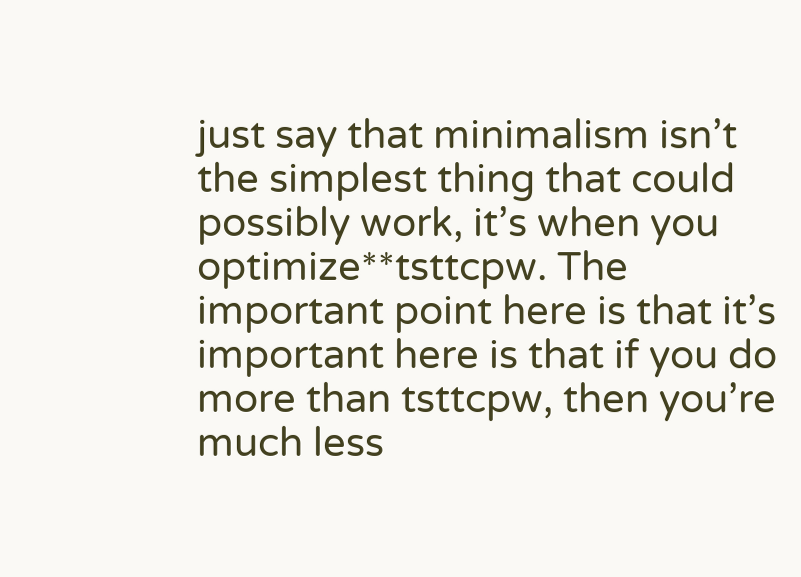just say that minimalism isn’t the simplest thing that could possibly work, it’s when you optimize**tsttcpw. The important point here is that it’s important here is that if you do more than tsttcpw, then you’re much less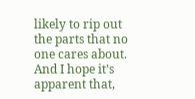likely to rip out the parts that no one cares about. And I hope it’s apparent that,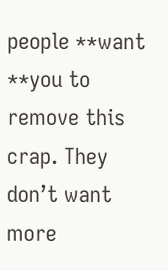people **want **you to remove this crap. They don’t want more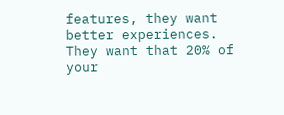features, they want better experiences. They want that 20% of your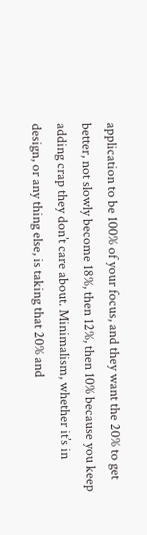application to be 100% of your focus, and they want the 20% to get better, not slowly become 18%, then 12%, then 10% because you keep adding crap they don’t care about. Minimalism, whether it’s in design, or any thing else, is taking that 20% and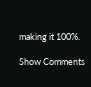making it 100%.

Show Comments